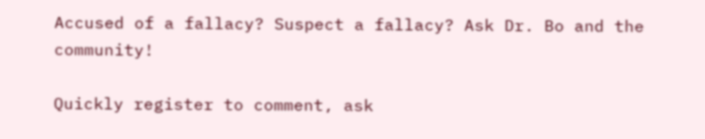Accused of a fallacy? Suspect a fallacy? Ask Dr. Bo and the community!

Quickly register to comment, ask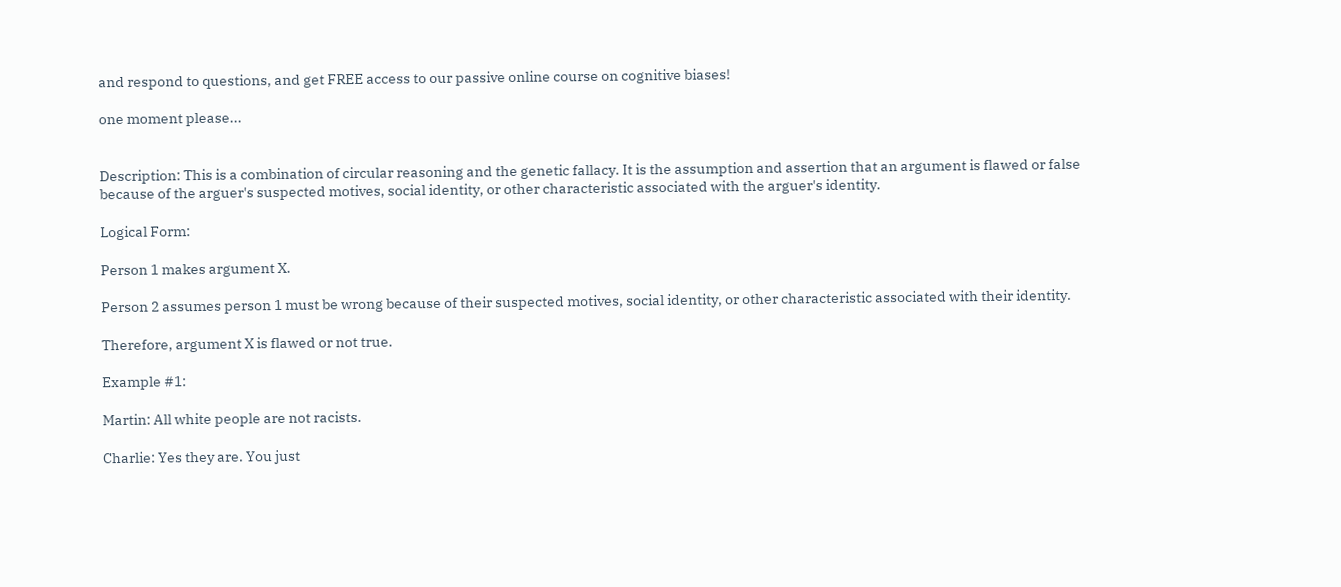and respond to questions, and get FREE access to our passive online course on cognitive biases!

one moment please...


Description: This is a combination of circular reasoning and the genetic fallacy. It is the assumption and assertion that an argument is flawed or false because of the arguer's suspected motives, social identity, or other characteristic associated with the arguer's identity.

Logical Form:

Person 1 makes argument X.

Person 2 assumes person 1 must be wrong because of their suspected motives, social identity, or other characteristic associated with their identity.

Therefore, argument X is flawed or not true.

Example #1:

Martin: All white people are not racists.

Charlie: Yes they are. You just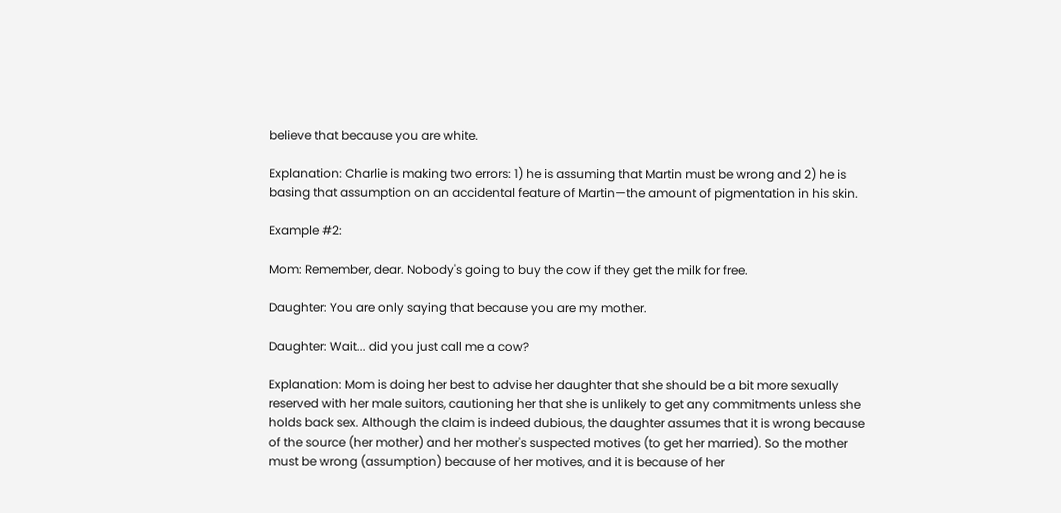believe that because you are white.

Explanation: Charlie is making two errors: 1) he is assuming that Martin must be wrong and 2) he is basing that assumption on an accidental feature of Martin—the amount of pigmentation in his skin.

Example #2:

Mom: Remember, dear. Nobody's going to buy the cow if they get the milk for free.

Daughter: You are only saying that because you are my mother.

Daughter: Wait... did you just call me a cow?

Explanation: Mom is doing her best to advise her daughter that she should be a bit more sexually reserved with her male suitors, cautioning her that she is unlikely to get any commitments unless she holds back sex. Although the claim is indeed dubious, the daughter assumes that it is wrong because of the source (her mother) and her mother's suspected motives (to get her married). So the mother must be wrong (assumption) because of her motives, and it is because of her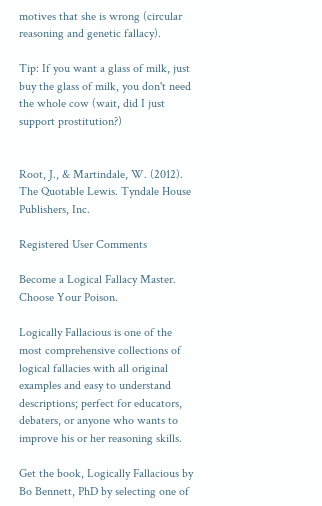motives that she is wrong (circular reasoning and genetic fallacy).

Tip: If you want a glass of milk, just buy the glass of milk, you don't need the whole cow (wait, did I just support prostitution?)


Root, J., & Martindale, W. (2012). The Quotable Lewis. Tyndale House Publishers, Inc.

Registered User Comments

Become a Logical Fallacy Master. Choose Your Poison.

Logically Fallacious is one of the most comprehensive collections of logical fallacies with all original examples and easy to understand descriptions; perfect for educators, debaters, or anyone who wants to improve his or her reasoning skills.

Get the book, Logically Fallacious by Bo Bennett, PhD by selecting one of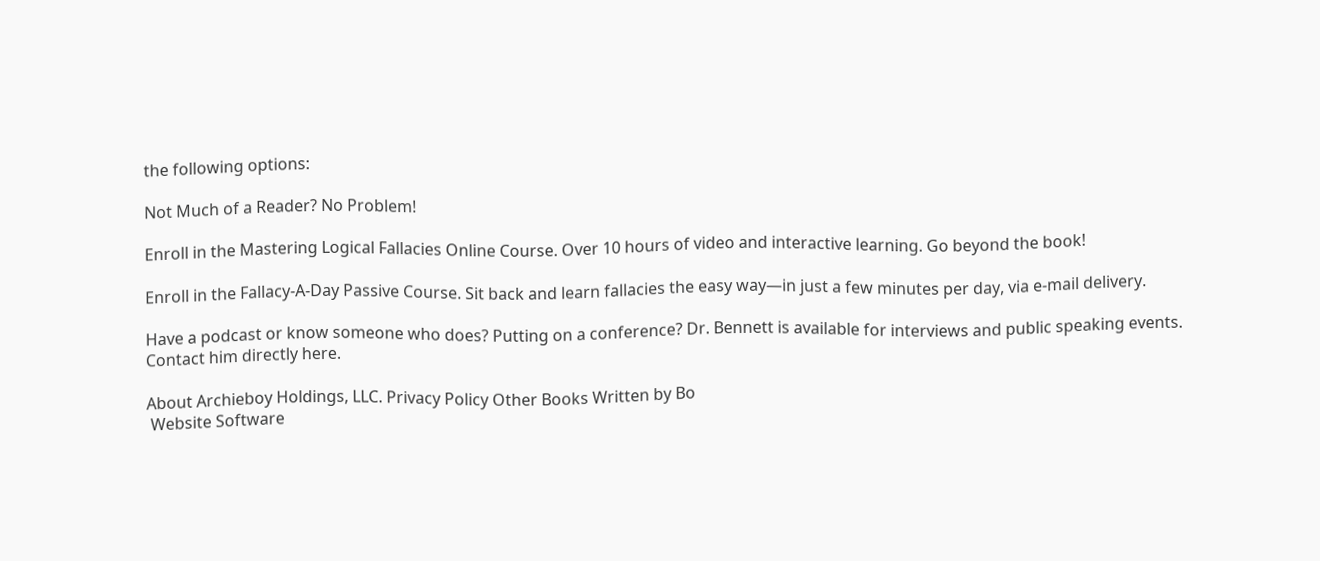the following options:

Not Much of a Reader? No Problem!

Enroll in the Mastering Logical Fallacies Online Course. Over 10 hours of video and interactive learning. Go beyond the book!

Enroll in the Fallacy-A-Day Passive Course. Sit back and learn fallacies the easy way—in just a few minutes per day, via e-mail delivery.

Have a podcast or know someone who does? Putting on a conference? Dr. Bennett is available for interviews and public speaking events. Contact him directly here.

About Archieboy Holdings, LLC. Privacy Policy Other Books Written by Bo
 Website Software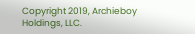Copyright 2019, Archieboy Holdings, LLC.